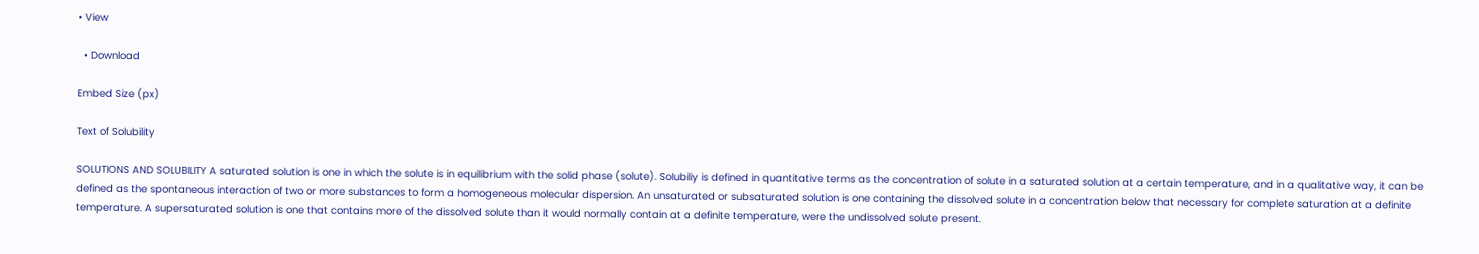• View

  • Download

Embed Size (px)

Text of Solubility

SOLUTIONS AND SOLUBILITY A saturated solution is one in which the solute is in equilibrium with the solid phase (solute). SoIubiliy is defined in quantitative terms as the concentration of solute in a saturated solution at a certain temperature, and in a qualitative way, it can be defined as the spontaneous interaction of two or more substances to form a homogeneous molecular dispersion. An unsaturated or subsaturated solution is one containing the dissolved solute in a concentration below that necessary for complete saturation at a definite temperature. A supersaturated solution is one that contains more of the dissolved solute than it would normally contain at a definite temperature, were the undissolved solute present.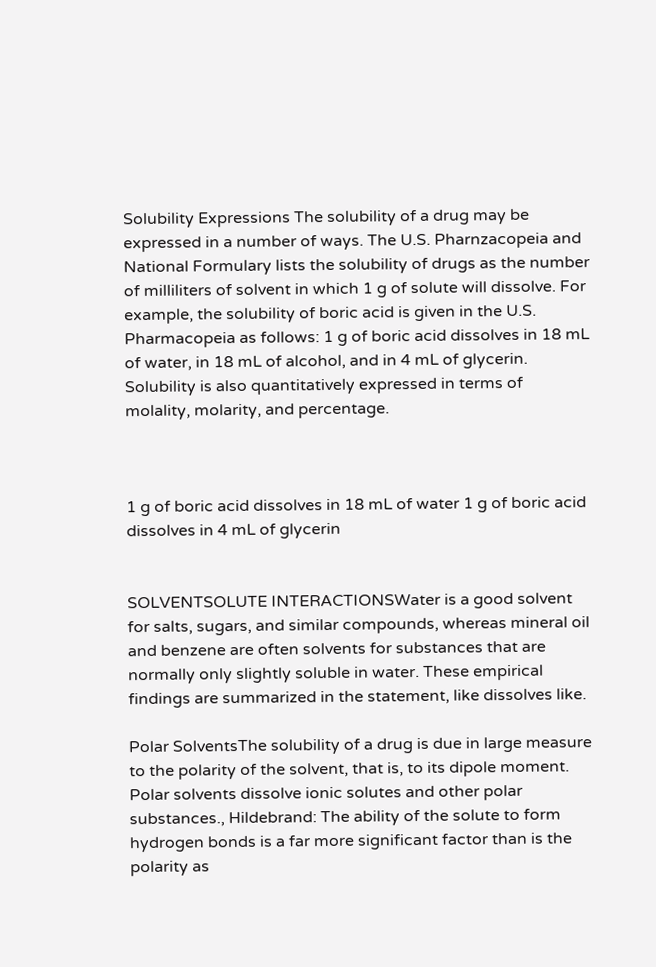Solubility Expressions The solubility of a drug may be expressed in a number of ways. The U.S. Pharnzacopeia and National Formulary lists the solubility of drugs as the number of milliliters of solvent in which 1 g of solute will dissolve. For example, the solubility of boric acid is given in the U.S. Pharmacopeia as follows: 1 g of boric acid dissolves in 18 mL of water, in 18 mL of alcohol, and in 4 mL of glycerin. Solubility is also quantitatively expressed in terms of molality, molarity, and percentage.



1 g of boric acid dissolves in 18 mL of water 1 g of boric acid dissolves in 4 mL of glycerin


SOLVENTSOLUTE INTERACTIONSWater is a good solvent for salts, sugars, and similar compounds, whereas mineral oil and benzene are often solvents for substances that are normally only slightly soluble in water. These empirical findings are summarized in the statement, like dissolves like.

Polar SolventsThe solubility of a drug is due in large measure to the polarity of the solvent, that is, to its dipole moment. Polar solvents dissolve ionic solutes and other polar substances., Hildebrand: The ability of the solute to form hydrogen bonds is a far more significant factor than is the polarity as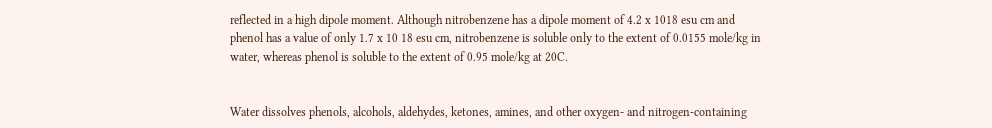reflected in a high dipole moment. Although nitrobenzene has a dipole moment of 4.2 x 1018 esu cm and phenol has a value of only 1.7 x 10 18 esu cm, nitrobenzene is soluble only to the extent of 0.0155 mole/kg in water, whereas phenol is soluble to the extent of 0.95 mole/kg at 20C.


Water dissolves phenols, alcohols, aldehydes, ketones, amines, and other oxygen- and nitrogen-containing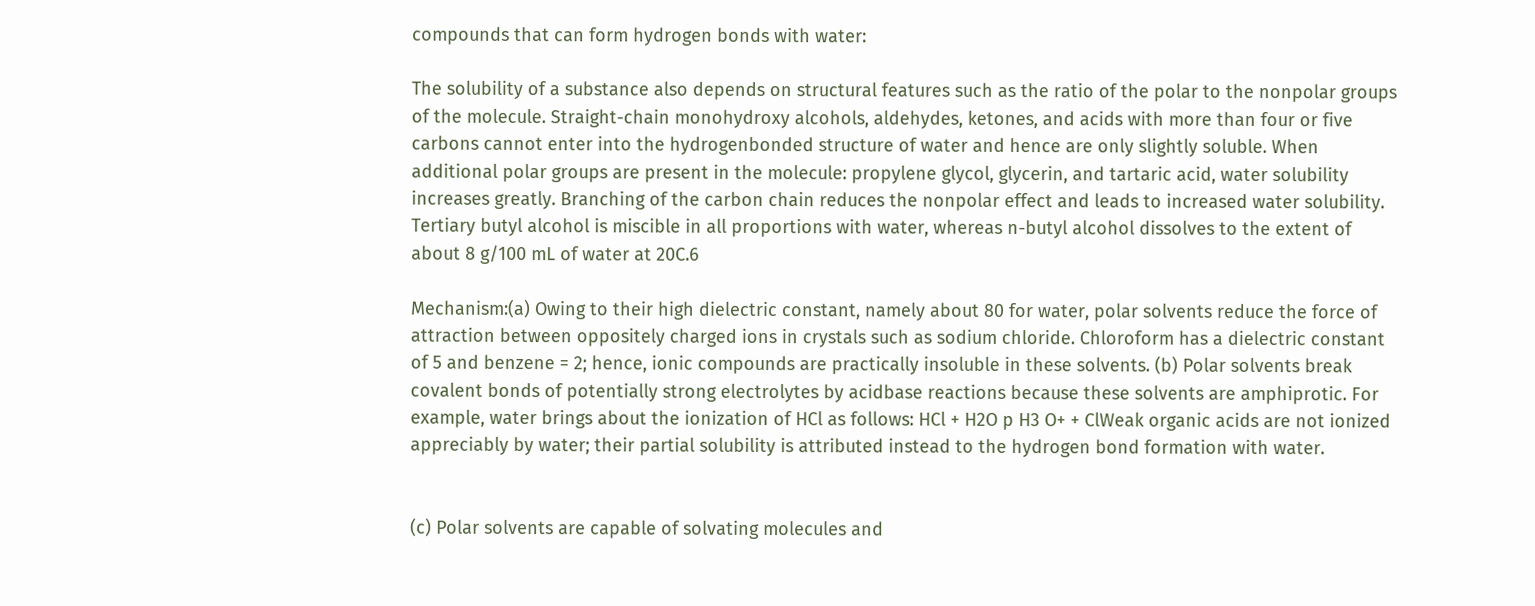compounds that can form hydrogen bonds with water:

The solubility of a substance also depends on structural features such as the ratio of the polar to the nonpolar groups of the molecule. Straight-chain monohydroxy alcohols, aldehydes, ketones, and acids with more than four or five carbons cannot enter into the hydrogenbonded structure of water and hence are only slightly soluble. When additional polar groups are present in the molecule: propylene glycol, glycerin, and tartaric acid, water solubility increases greatly. Branching of the carbon chain reduces the nonpolar effect and leads to increased water solubility. Tertiary butyl alcohol is miscible in all proportions with water, whereas n-butyl alcohol dissolves to the extent of about 8 g/100 mL of water at 20C.6

Mechanism:(a) Owing to their high dielectric constant, namely about 80 for water, polar solvents reduce the force of attraction between oppositely charged ions in crystals such as sodium chloride. Chloroform has a dielectric constant of 5 and benzene = 2; hence, ionic compounds are practically insoluble in these solvents. (b) Polar solvents break covalent bonds of potentially strong electrolytes by acidbase reactions because these solvents are amphiprotic. For example, water brings about the ionization of HCl as follows: HCl + H2O p H3 O+ + ClWeak organic acids are not ionized appreciably by water; their partial solubility is attributed instead to the hydrogen bond formation with water.


(c) Polar solvents are capable of solvating molecules and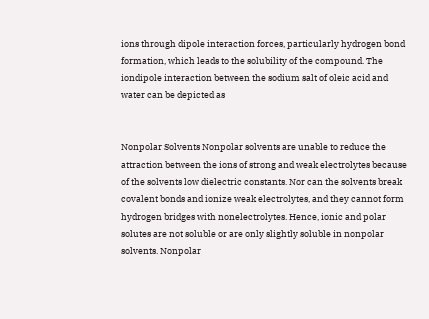ions through dipole interaction forces, particularly hydrogen bond formation, which leads to the solubility of the compound. The iondipole interaction between the sodium salt of oleic acid and water can be depicted as


Nonpolar Solvents Nonpolar solvents are unable to reduce the attraction between the ions of strong and weak electrolytes because of the solvents low dielectric constants. Nor can the solvents break covalent bonds and ionize weak electrolytes, and they cannot form hydrogen bridges with nonelectrolytes. Hence, ionic and polar solutes are not soluble or are only slightly soluble in nonpolar solvents. Nonpolar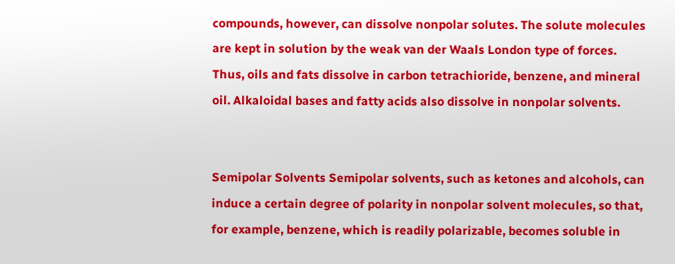compounds, however, can dissolve nonpolar solutes. The solute molecules are kept in solution by the weak van der Waals London type of forces. Thus, oils and fats dissolve in carbon tetrachioride, benzene, and mineral oil. Alkaloidal bases and fatty acids also dissolve in nonpolar solvents.


Semipolar Solvents Semipolar solvents, such as ketones and alcohols, can induce a certain degree of polarity in nonpolar solvent molecules, so that, for example, benzene, which is readily polarizable, becomes soluble in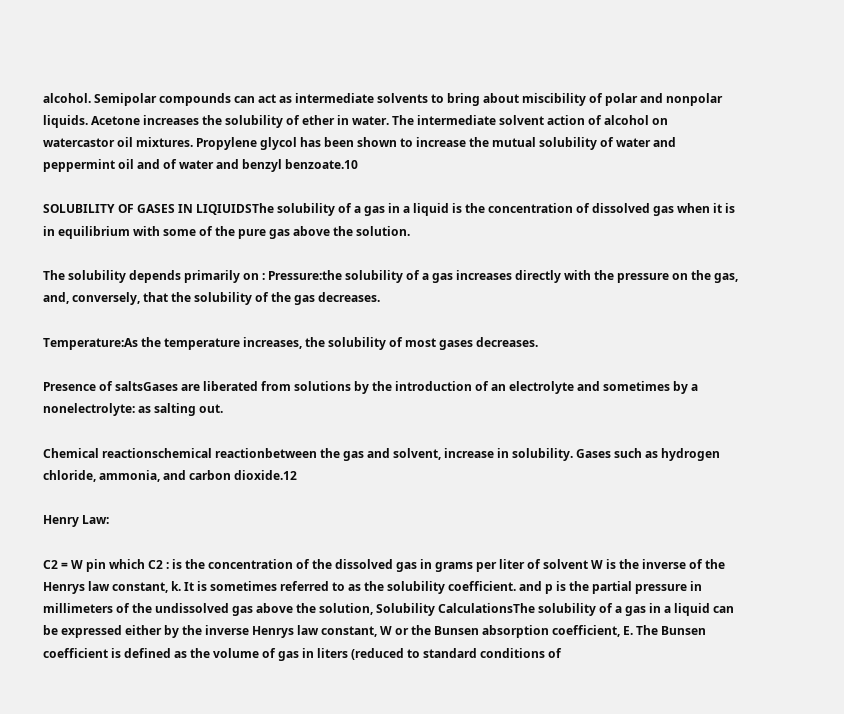alcohol. Semipolar compounds can act as intermediate solvents to bring about miscibility of polar and nonpolar liquids. Acetone increases the solubility of ether in water. The intermediate solvent action of alcohol on watercastor oil mixtures. Propylene glycol has been shown to increase the mutual solubility of water and peppermint oil and of water and benzyl benzoate.10

SOLUBILITY OF GASES IN LIQIUIDSThe solubility of a gas in a liquid is the concentration of dissolved gas when it is in equilibrium with some of the pure gas above the solution.

The solubility depends primarily on : Pressure:the solubility of a gas increases directly with the pressure on the gas, and, conversely, that the solubility of the gas decreases.

Temperature:As the temperature increases, the solubility of most gases decreases.

Presence of saltsGases are liberated from solutions by the introduction of an electrolyte and sometimes by a nonelectrolyte: as salting out.

Chemical reactionschemical reactionbetween the gas and solvent, increase in solubility. Gases such as hydrogen chloride, ammonia, and carbon dioxide.12

Henry Law:

C2 = W pin which C2 : is the concentration of the dissolved gas in grams per liter of solvent W is the inverse of the Henrys law constant, k. It is sometimes referred to as the solubility coefficient. and p is the partial pressure in millimeters of the undissolved gas above the solution, Solubility CalculationsThe solubility of a gas in a liquid can be expressed either by the inverse Henrys law constant, W or the Bunsen absorption coefficient, E. The Bunsen coefficient is defined as the volume of gas in liters (reduced to standard conditions of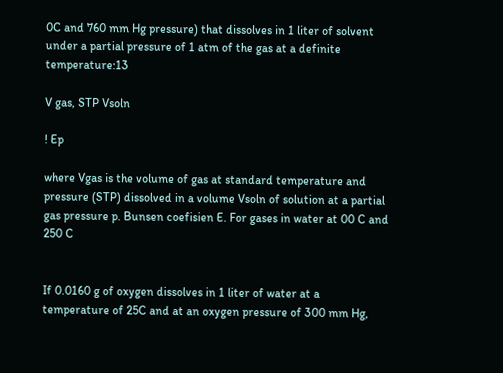0C and 760 mm Hg pressure) that dissolves in 1 liter of solvent under a partial pressure of 1 atm of the gas at a definite temperature:13

V gas, STP Vsoln

! Ep

where Vgas is the volume of gas at standard temperature and pressure (STP) dissolved in a volume Vsoln of solution at a partial gas pressure p. Bunsen coefisien E. For gases in water at 00 C and 250 C


If 0.0160 g of oxygen dissolves in 1 liter of water at a temperature of 25C and at an oxygen pressure of 300 mm Hg,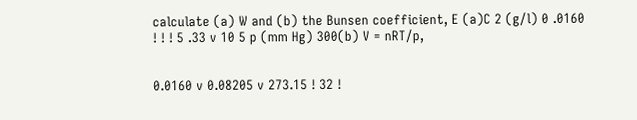calculate (a) W and (b) the Bunsen coefficient, E (a)C 2 (g/l) 0 .0160 ! ! ! 5 .33 v 10 5 p (mm Hg) 300(b) V = nRT/p,


0.0160 v 0.08205 v 273.15 ! 32 !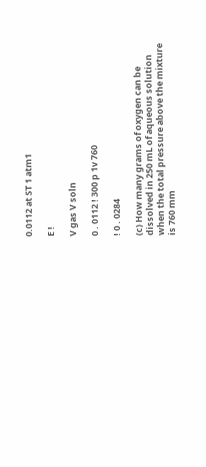0.0112 at ST 1 atm1

E !

V gas V soln

0 . 0112 ! 300 p 1v 760

! 0 . 0284

(c) How many grams of oxygen can be dissolved in 250 mL of aqueous solution when the total pressure above the mixture is 760 mm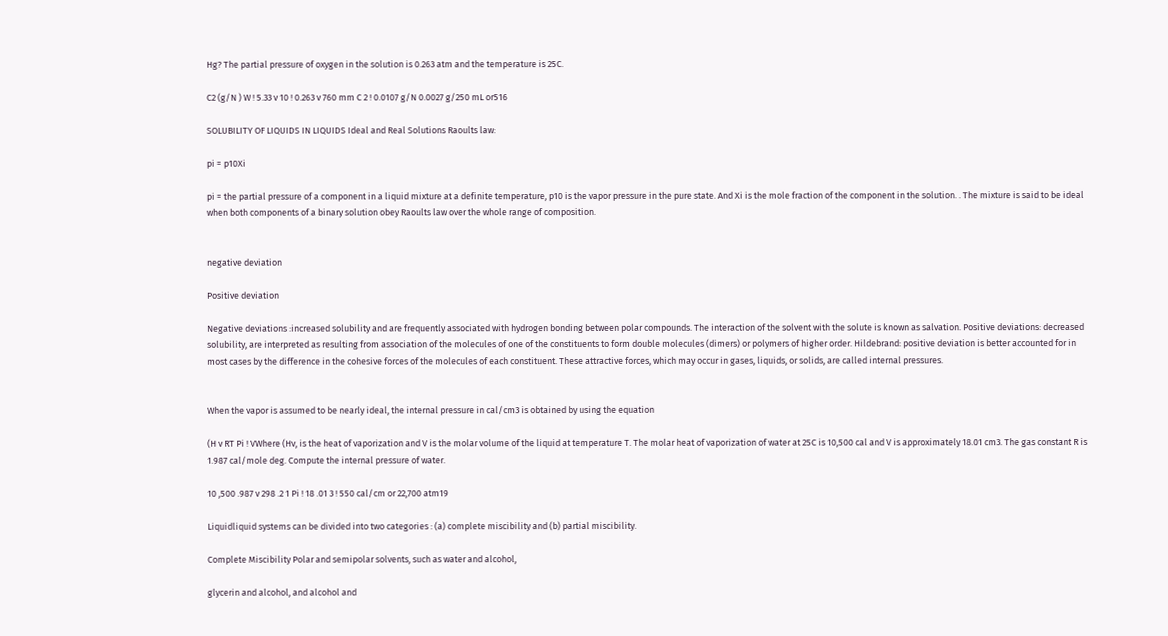Hg? The partial pressure of oxygen in the solution is 0.263 atm and the temperature is 25C.

C2 (g/N ) W ! 5.33 v 10 ! 0.263 v 760 mm C 2 ! 0.0107 g/N 0.0027 g/250 mL or516

SOLUBILITY OF LIQUIDS IN LIQUIDS Ideal and Real Solutions Raoults law:

pi = p10Xi

pi = the partial pressure of a component in a liquid mixture at a definite temperature, p10 is the vapor pressure in the pure state. And Xi is the mole fraction of the component in the solution. . The mixture is said to be ideal when both components of a binary solution obey Raoults law over the whole range of composition.


negative deviation

Positive deviation

Negative deviations :increased solubility and are frequently associated with hydrogen bonding between polar compounds. The interaction of the solvent with the solute is known as salvation. Positive deviations: decreased solubility, are interpreted as resulting from association of the molecules of one of the constituents to form double molecules (dimers) or polymers of higher order. Hildebrand: positive deviation is better accounted for in most cases by the difference in the cohesive forces of the molecules of each constituent. These attractive forces, which may occur in gases, liquids, or solids, are called internal pressures.


When the vapor is assumed to be nearly ideal, the internal pressure in cal/cm3 is obtained by using the equation

(H v RT Pi ! VWhere (Hv, is the heat of vaporization and V is the molar volume of the liquid at temperature T. The molar heat of vaporization of water at 25C is 10,500 cal and V is approximately 18.01 cm3. The gas constant R is 1.987 cal/mole deg. Compute the internal pressure of water.

10 ,500 .987 v 298 .2 1 Pi ! 18 .01 3 ! 550 cal/cm or 22,700 atm19

Liquidliquid systems can be divided into two categories : (a) complete miscibility and (b) partial miscibility.

Complete Miscibility Polar and semipolar solvents, such as water and alcohol,

glycerin and alcohol, and alcohol and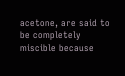acetone, are said to be completely miscible because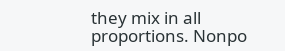they mix in all proportions. Nonpo